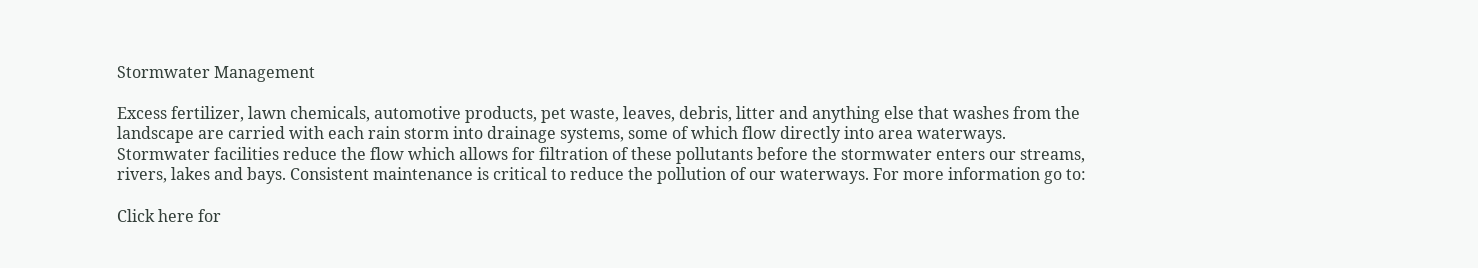Stormwater Management

Excess fertilizer, lawn chemicals, automotive products, pet waste, leaves, debris, litter and anything else that washes from the landscape are carried with each rain storm into drainage systems, some of which flow directly into area waterways. Stormwater facilities reduce the flow which allows for filtration of these pollutants before the stormwater enters our streams, rivers, lakes and bays. Consistent maintenance is critical to reduce the pollution of our waterways. For more information go to:

Click here for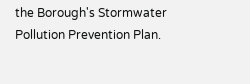the Borough's Stormwater Pollution Prevention Plan.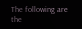The following are the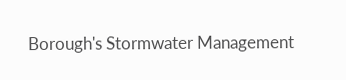Borough's Stormwater Management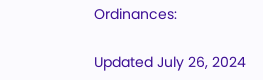Ordinances:

Updated July 26, 2024